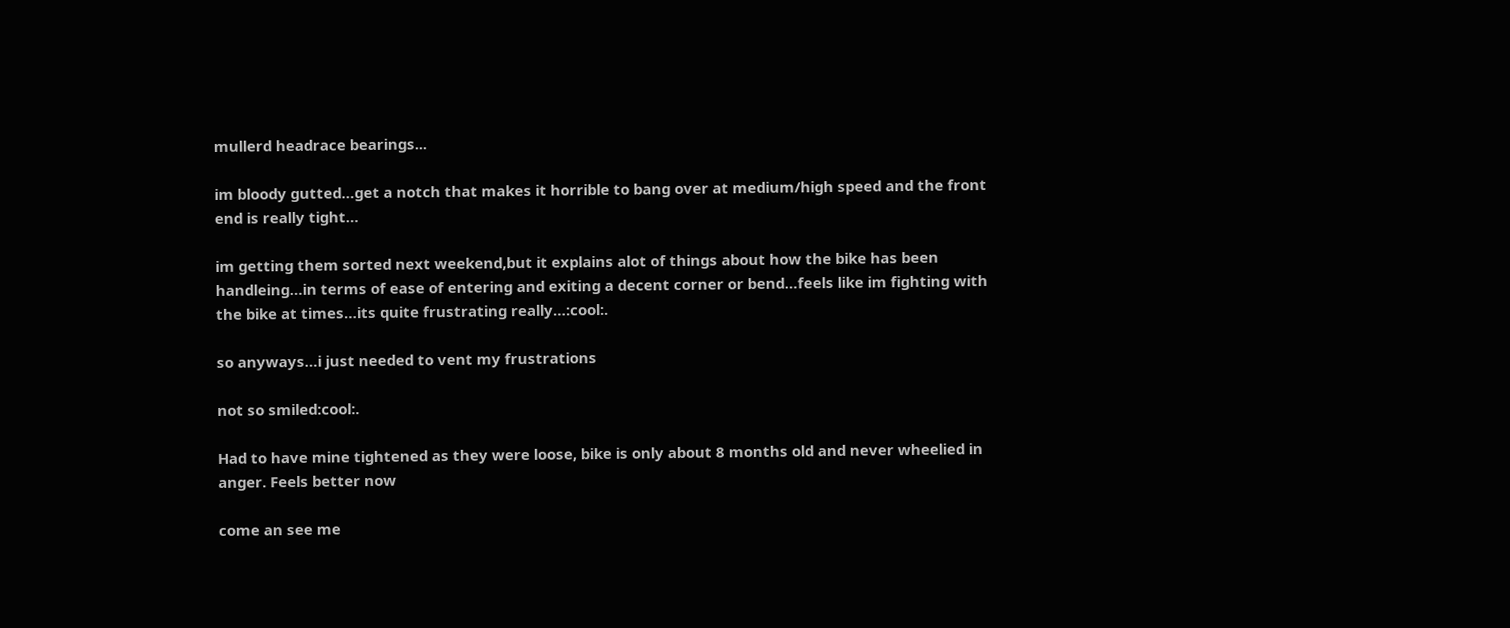mullerd headrace bearings...

im bloody gutted…get a notch that makes it horrible to bang over at medium/high speed and the front end is really tight…

im getting them sorted next weekend,but it explains alot of things about how the bike has been handleing…in terms of ease of entering and exiting a decent corner or bend…feels like im fighting with the bike at times…its quite frustrating really…:cool:.

so anyways…i just needed to vent my frustrations

not so smiled:cool:.

Had to have mine tightened as they were loose, bike is only about 8 months old and never wheelied in anger. Feels better now

come an see me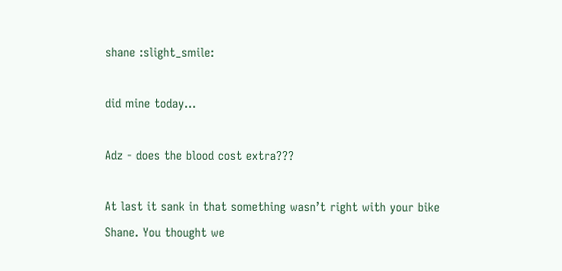shane :slight_smile:

did mine today…

Adz - does the blood cost extra???

At last it sank in that something wasn’t right with your bike Shane. You thought we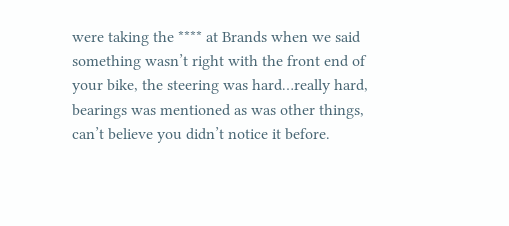were taking the **** at Brands when we said something wasn’t right with the front end of your bike, the steering was hard…really hard, bearings was mentioned as was other things, can’t believe you didn’t notice it before.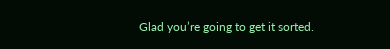Glad you’re going to get it sorted.